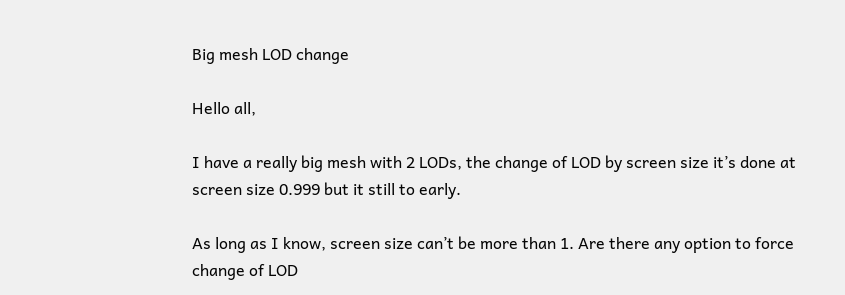Big mesh LOD change

Hello all,

I have a really big mesh with 2 LODs, the change of LOD by screen size it’s done at screen size 0.999 but it still to early.

As long as I know, screen size can’t be more than 1. Are there any option to force change of LOD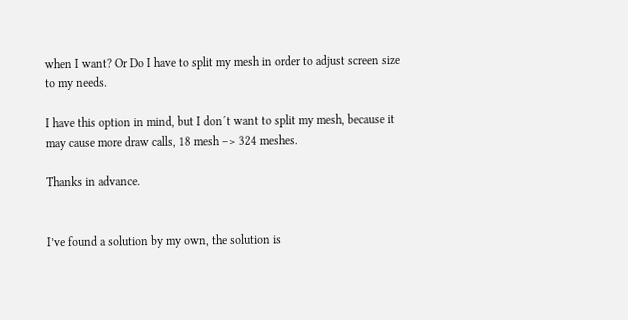when I want? Or Do I have to split my mesh in order to adjust screen size to my needs.

I have this option in mind, but I don´t want to split my mesh, because it may cause more draw calls, 18 mesh –> 324 meshes.

Thanks in advance.


I’ve found a solution by my own, the solution is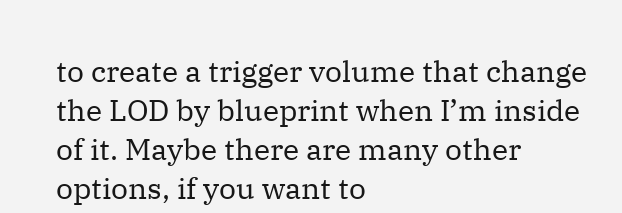to create a trigger volume that change the LOD by blueprint when I’m inside of it. Maybe there are many other options, if you want to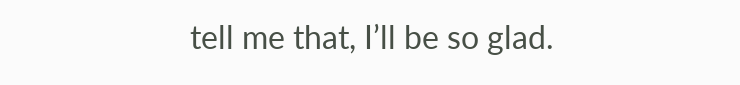tell me that, I’ll be so glad.